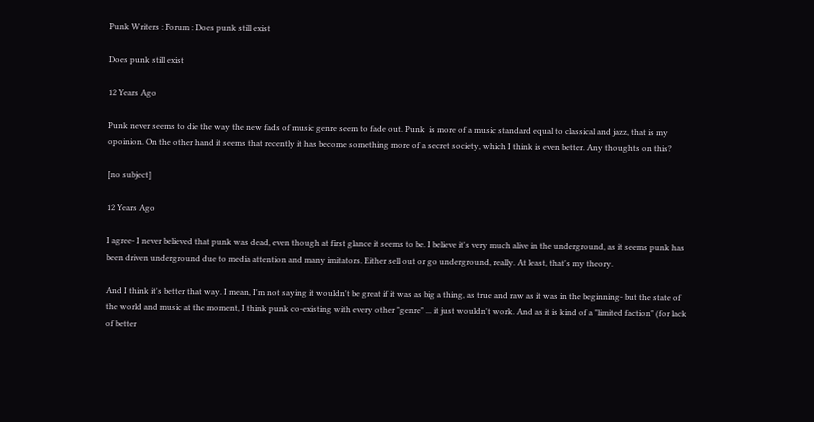Punk Writers : Forum : Does punk still exist

Does punk still exist

12 Years Ago

Punk never seems to die the way the new fads of music genre seem to fade out. Punk  is more of a music standard equal to classical and jazz, that is my opoinion. On the other hand it seems that recently it has become something more of a secret society, which I think is even better. Any thoughts on this?

[no subject]

12 Years Ago

I agree- I never believed that punk was dead, even though at first glance it seems to be. I believe it's very much alive in the underground, as it seems punk has been driven underground due to media attention and many imitators. Either sell out or go underground, really. At least, that's my theory.

And I think it's better that way. I mean, I'm not saying it wouldn't be great if it was as big a thing, as true and raw as it was in the beginning- but the state of the world and music at the moment, I think punk co-existing with every other "genre" ... it just wouldn't work. And as it is kind of a "limited faction" (for lack of better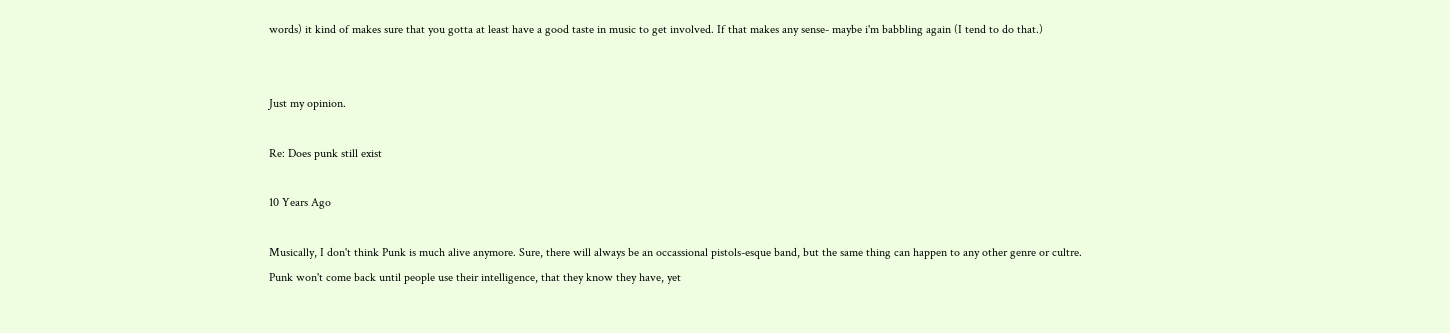words) it kind of makes sure that you gotta at least have a good taste in music to get involved. If that makes any sense- maybe i'm babbling again (I tend to do that.)


Just my opinion.

Re: Does punk still exist

10 Years Ago

Musically, I don't think Punk is much alive anymore. Sure, there will always be an occassional pistols-esque band, but the same thing can happen to any other genre or cultre. Punk won't come back until people use their intelligence, that they know they have, yet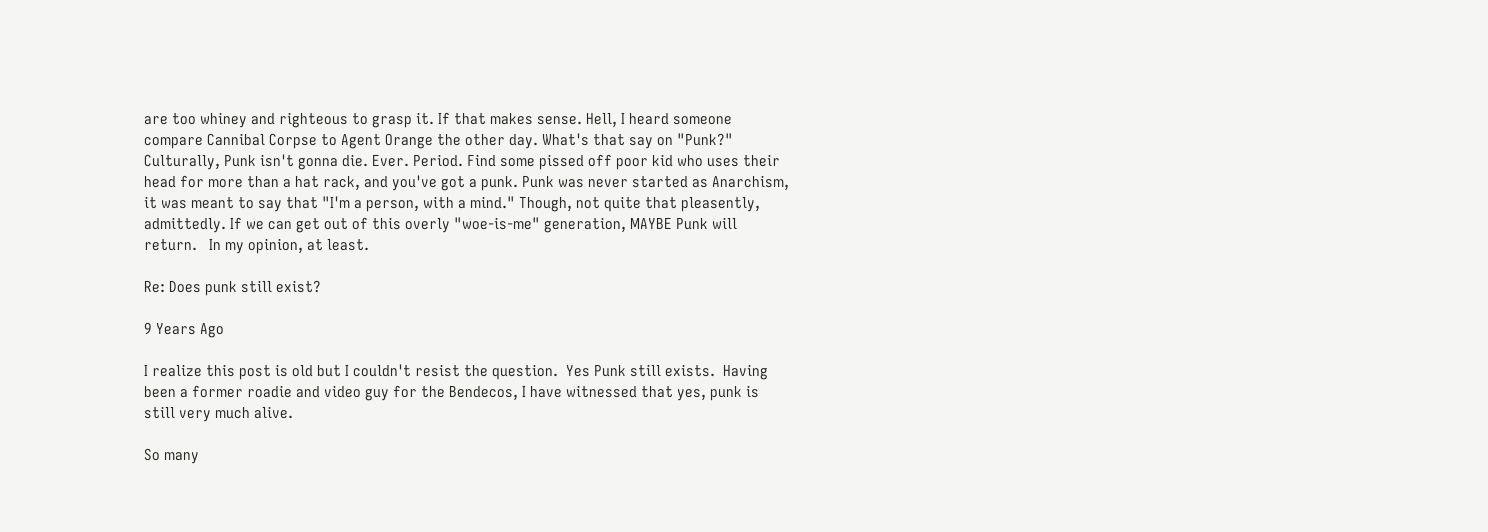are too whiney and righteous to grasp it. If that makes sense. Hell, I heard someone compare Cannibal Corpse to Agent Orange the other day. What's that say on "Punk?"   Culturally, Punk isn't gonna die. Ever. Period. Find some pissed off poor kid who uses their head for more than a hat rack, and you've got a punk. Punk was never started as Anarchism, it was meant to say that "I'm a person, with a mind." Though, not quite that pleasently, admittedly. If we can get out of this overly "woe-is-me" generation, MAYBE Punk will return.   In my opinion, at least.

Re: Does punk still exist?

9 Years Ago

I realize this post is old but I couldn't resist the question.  Yes Punk still exists.  Having been a former roadie and video guy for the Bendecos, I have witnessed that yes, punk is still very much alive.

So many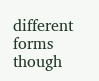different forms though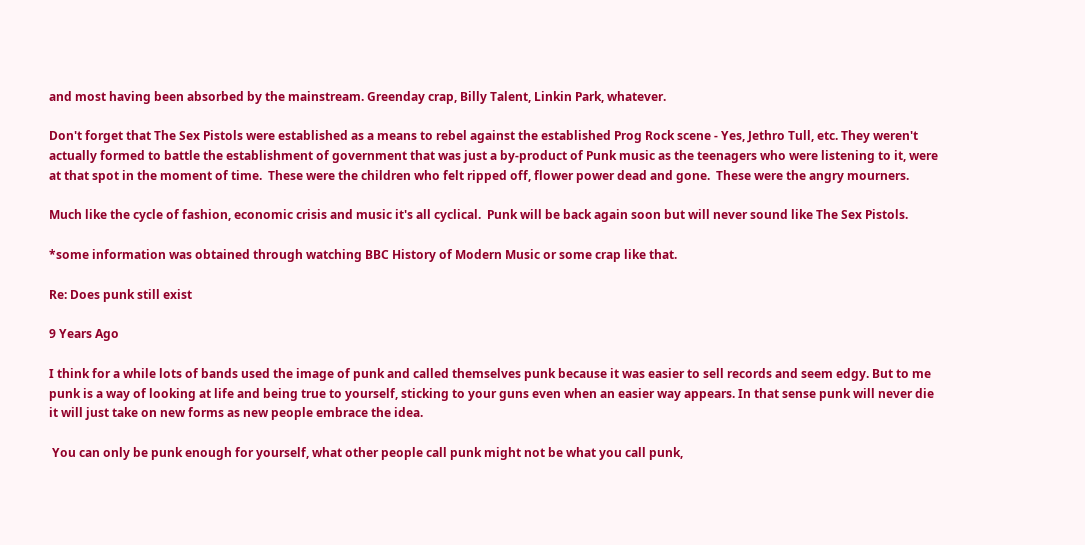and most having been absorbed by the mainstream. Greenday crap, Billy Talent, Linkin Park, whatever.

Don't forget that The Sex Pistols were established as a means to rebel against the established Prog Rock scene - Yes, Jethro Tull, etc. They weren't actually formed to battle the establishment of government that was just a by-product of Punk music as the teenagers who were listening to it, were at that spot in the moment of time.  These were the children who felt ripped off, flower power dead and gone.  These were the angry mourners.

Much like the cycle of fashion, economic crisis and music it's all cyclical.  Punk will be back again soon but will never sound like The Sex Pistols.

*some information was obtained through watching BBC History of Modern Music or some crap like that.

Re: Does punk still exist

9 Years Ago

I think for a while lots of bands used the image of punk and called themselves punk because it was easier to sell records and seem edgy. But to me punk is a way of looking at life and being true to yourself, sticking to your guns even when an easier way appears. In that sense punk will never die it will just take on new forms as new people embrace the idea.

 You can only be punk enough for yourself, what other people call punk might not be what you call punk,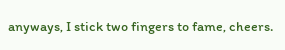anyways, I stick two fingers to fame, cheers.